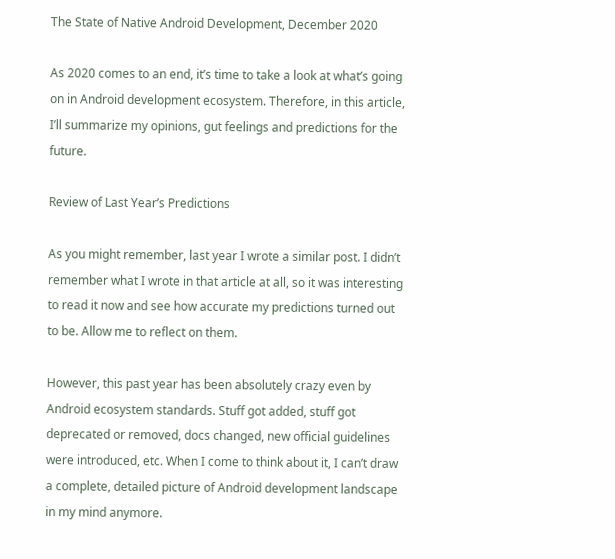The State of Native Android Development, December 2020

As 2020 comes to an end, it’s time to take a look at what’s going on in Android development ecosystem. Therefore, in this article, I’ll summarize my opinions, gut feelings and predictions for the future.

Review of Last Year’s Predictions

As you might remember, last year I wrote a similar post. I didn’t remember what I wrote in that article at all, so it was interesting to read it now and see how accurate my predictions turned out to be. Allow me to reflect on them.

However, this past year has been absolutely crazy even by Android ecosystem standards. Stuff got added, stuff got deprecated or removed, docs changed, new official guidelines were introduced, etc. When I come to think about it, I can’t draw a complete, detailed picture of Android development landscape in my mind anymore.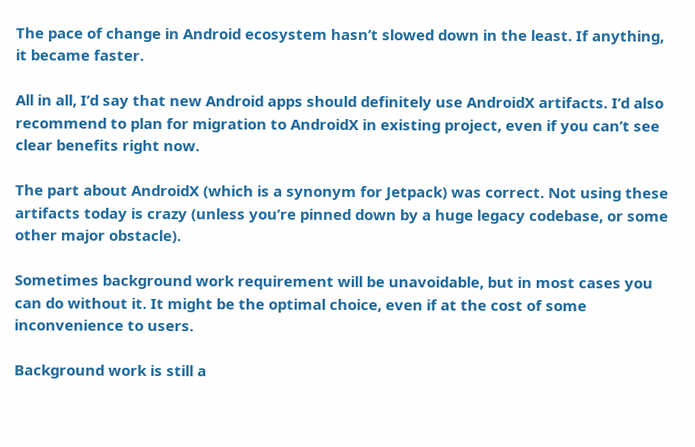The pace of change in Android ecosystem hasn’t slowed down in the least. If anything, it became faster.

All in all, I’d say that new Android apps should definitely use AndroidX artifacts. I’d also recommend to plan for migration to AndroidX in existing project, even if you can’t see clear benefits right now.

The part about AndroidX (which is a synonym for Jetpack) was correct. Not using these artifacts today is crazy (unless you’re pinned down by a huge legacy codebase, or some other major obstacle).

Sometimes background work requirement will be unavoidable, but in most cases you can do without it. It might be the optimal choice, even if at the cost of some inconvenience to users.

Background work is still a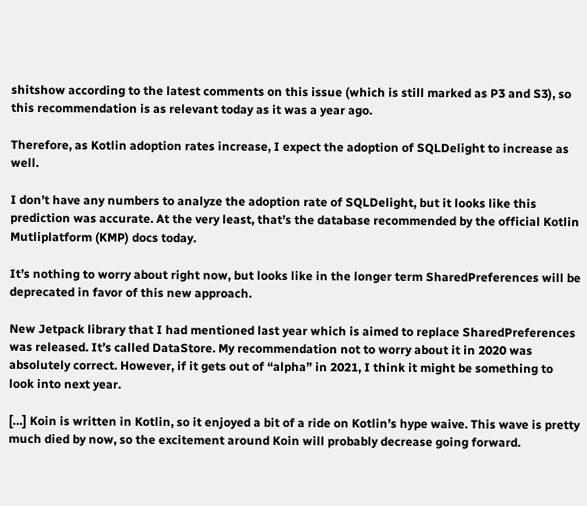shitshow according to the latest comments on this issue (which is still marked as P3 and S3), so this recommendation is as relevant today as it was a year ago.

Therefore, as Kotlin adoption rates increase, I expect the adoption of SQLDelight to increase as well.

I don’t have any numbers to analyze the adoption rate of SQLDelight, but it looks like this prediction was accurate. At the very least, that’s the database recommended by the official Kotlin Mutliplatform (KMP) docs today.

It’s nothing to worry about right now, but looks like in the longer term SharedPreferences will be deprecated in favor of this new approach.

New Jetpack library that I had mentioned last year which is aimed to replace SharedPreferences was released. It’s called DataStore. My recommendation not to worry about it in 2020 was absolutely correct. However, if it gets out of “alpha” in 2021, I think it might be something to look into next year.

[…] Koin is written in Kotlin, so it enjoyed a bit of a ride on Kotlin’s hype waive. This wave is pretty much died by now, so the excitement around Koin will probably decrease going forward.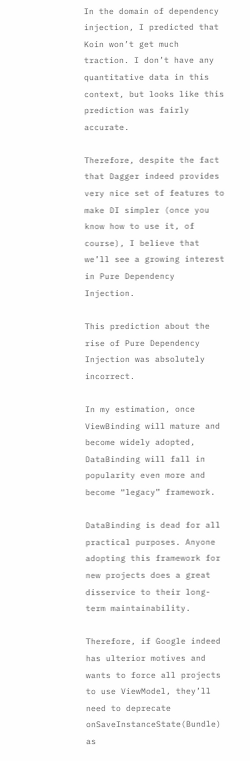In the domain of dependency injection, I predicted that Koin won’t get much traction. I don’t have any quantitative data in this context, but looks like this prediction was fairly accurate.

Therefore, despite the fact that Dagger indeed provides very nice set of features to make DI simpler (once you know how to use it, of course), I believe that we’ll see a growing interest in Pure Dependency Injection.

This prediction about the rise of Pure Dependency Injection was absolutely incorrect.

In my estimation, once ViewBinding will mature and become widely adopted, DataBinding will fall in popularity even more and become “legacy” framework.

DataBinding is dead for all practical purposes. Anyone adopting this framework for new projects does a great disservice to their long-term maintainability.

Therefore, if Google indeed has ulterior motives and wants to force all projects to use ViewModel, they’ll need to deprecate onSaveInstanceState(Bundle) as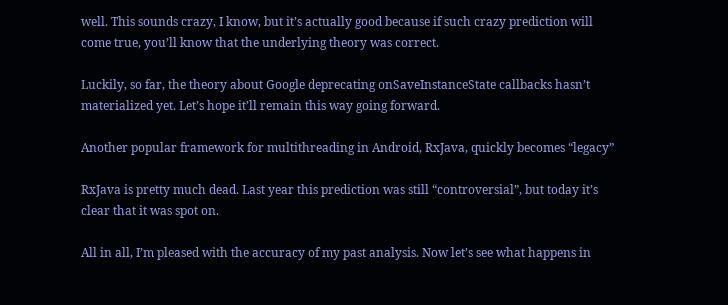well. This sounds crazy, I know, but it’s actually good because if such crazy prediction will come true, you’ll know that the underlying theory was correct.

Luckily, so far, the theory about Google deprecating onSaveInstanceState callbacks hasn’t materialized yet. Let’s hope it’ll remain this way going forward.

Another popular framework for multithreading in Android, RxJava, quickly becomes “legacy”

RxJava is pretty much dead. Last year this prediction was still “controversial”, but today it’s clear that it was spot on.

All in all, I’m pleased with the accuracy of my past analysis. Now let’s see what happens in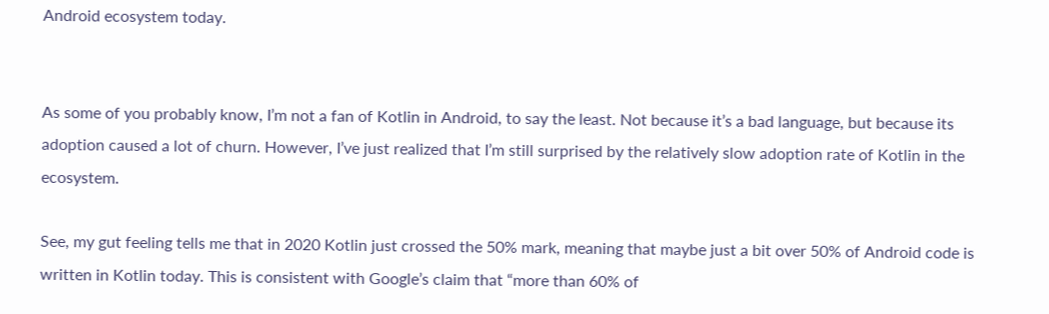Android ecosystem today.


As some of you probably know, I’m not a fan of Kotlin in Android, to say the least. Not because it’s a bad language, but because its adoption caused a lot of churn. However, I’ve just realized that I’m still surprised by the relatively slow adoption rate of Kotlin in the ecosystem.

See, my gut feeling tells me that in 2020 Kotlin just crossed the 50% mark, meaning that maybe just a bit over 50% of Android code is written in Kotlin today. This is consistent with Google’s claim that “more than 60% of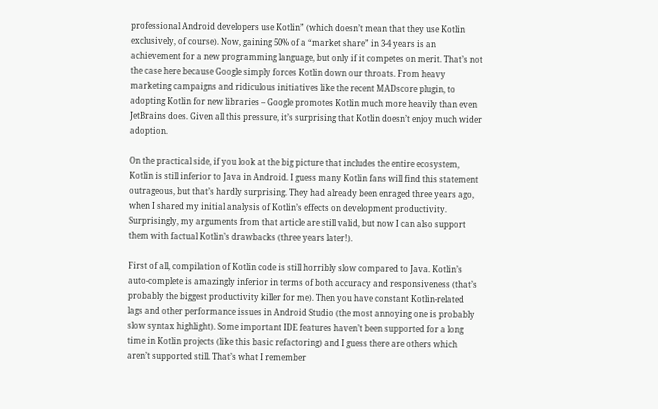professional Android developers use Kotlin” (which doesn’t mean that they use Kotlin exclusively, of course). Now, gaining 50% of a “market share” in 3-4 years is an achievement for a new programming language, but only if it competes on merit. That’s not the case here because Google simply forces Kotlin down our throats. From heavy marketing campaigns and ridiculous initiatives like the recent MADscore plugin, to adopting Kotlin for new libraries – Google promotes Kotlin much more heavily than even JetBrains does. Given all this pressure, it’s surprising that Kotlin doesn’t enjoy much wider adoption.

On the practical side, if you look at the big picture that includes the entire ecosystem, Kotlin is still inferior to Java in Android. I guess many Kotlin fans will find this statement outrageous, but that’s hardly surprising. They had already been enraged three years ago, when I shared my initial analysis of Kotlin’s effects on development productivity. Surprisingly, my arguments from that article are still valid, but now I can also support them with factual Kotlin’s drawbacks (three years later!).

First of all, compilation of Kotlin code is still horribly slow compared to Java. Kotlin’s auto-complete is amazingly inferior in terms of both accuracy and responsiveness (that’s probably the biggest productivity killer for me). Then you have constant Kotlin-related lags and other performance issues in Android Studio (the most annoying one is probably slow syntax highlight). Some important IDE features haven’t been supported for a long time in Kotlin projects (like this basic refactoring) and I guess there are others which aren’t supported still. That’s what I remember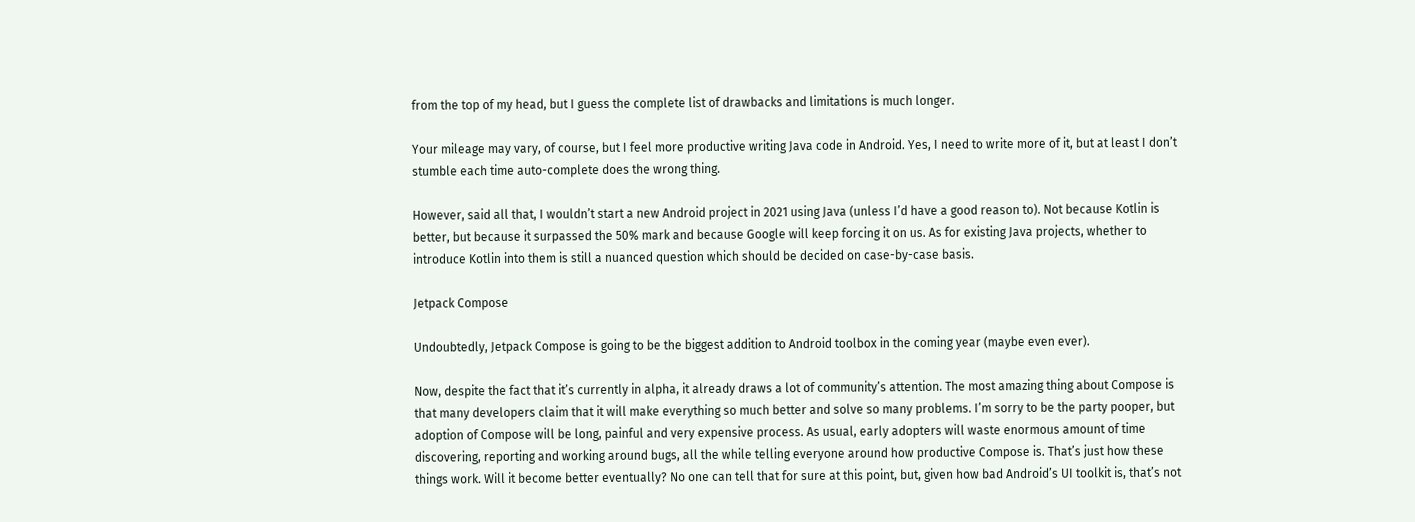from the top of my head, but I guess the complete list of drawbacks and limitations is much longer.

Your mileage may vary, of course, but I feel more productive writing Java code in Android. Yes, I need to write more of it, but at least I don’t stumble each time auto-complete does the wrong thing.

However, said all that, I wouldn’t start a new Android project in 2021 using Java (unless I’d have a good reason to). Not because Kotlin is better, but because it surpassed the 50% mark and because Google will keep forcing it on us. As for existing Java projects, whether to introduce Kotlin into them is still a nuanced question which should be decided on case-by-case basis.

Jetpack Compose

Undoubtedly, Jetpack Compose is going to be the biggest addition to Android toolbox in the coming year (maybe even ever).

Now, despite the fact that it’s currently in alpha, it already draws a lot of community’s attention. The most amazing thing about Compose is that many developers claim that it will make everything so much better and solve so many problems. I’m sorry to be the party pooper, but adoption of Compose will be long, painful and very expensive process. As usual, early adopters will waste enormous amount of time discovering, reporting and working around bugs, all the while telling everyone around how productive Compose is. That’s just how these things work. Will it become better eventually? No one can tell that for sure at this point, but, given how bad Android’s UI toolkit is, that’s not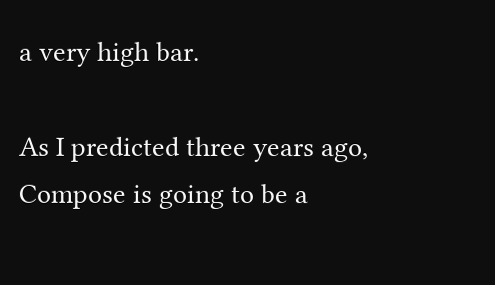a very high bar.

As I predicted three years ago, Compose is going to be a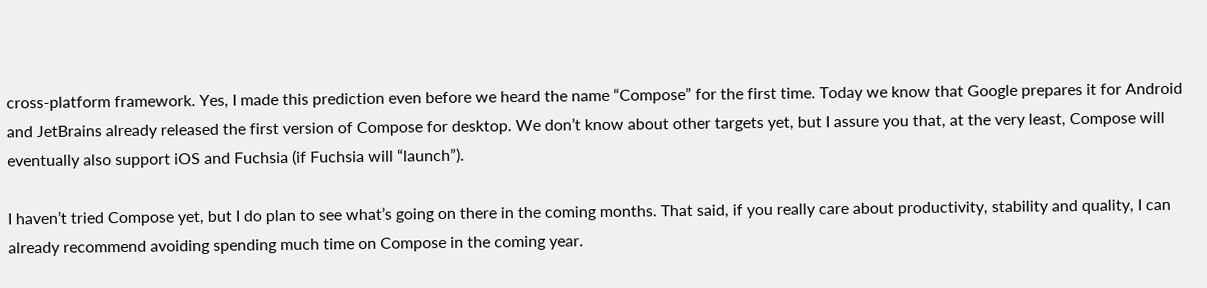cross-platform framework. Yes, I made this prediction even before we heard the name “Compose” for the first time. Today we know that Google prepares it for Android and JetBrains already released the first version of Compose for desktop. We don’t know about other targets yet, but I assure you that, at the very least, Compose will eventually also support iOS and Fuchsia (if Fuchsia will “launch”).

I haven’t tried Compose yet, but I do plan to see what’s going on there in the coming months. That said, if you really care about productivity, stability and quality, I can already recommend avoiding spending much time on Compose in the coming year.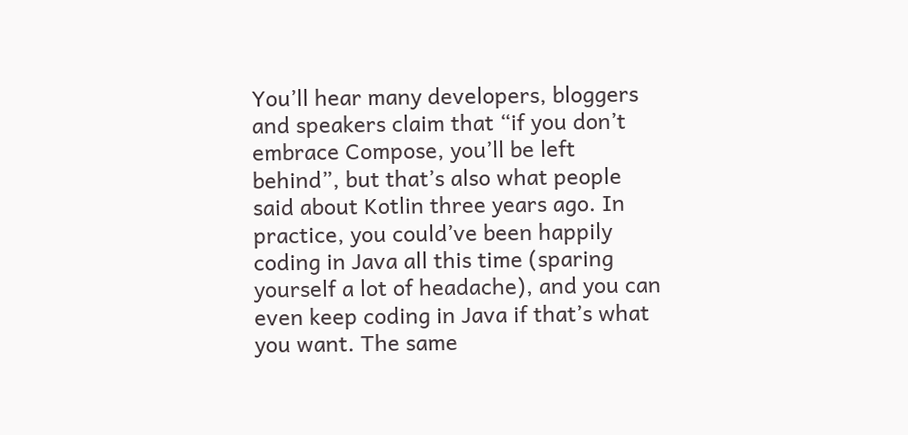You’ll hear many developers, bloggers and speakers claim that “if you don’t embrace Compose, you’ll be left behind”, but that’s also what people said about Kotlin three years ago. In practice, you could’ve been happily coding in Java all this time (sparing yourself a lot of headache), and you can even keep coding in Java if that’s what you want. The same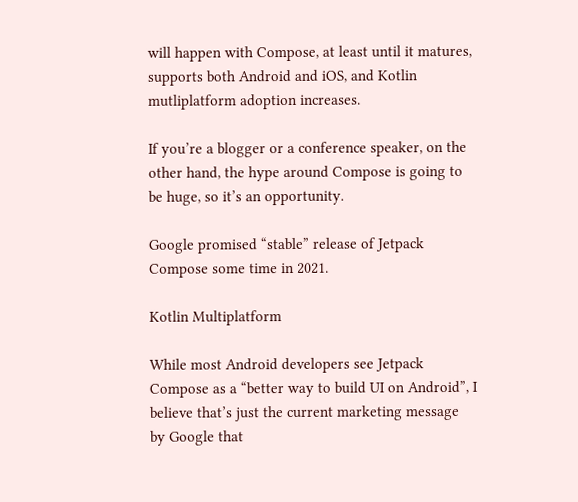will happen with Compose, at least until it matures, supports both Android and iOS, and Kotlin mutliplatform adoption increases.

If you’re a blogger or a conference speaker, on the other hand, the hype around Compose is going to be huge, so it’s an opportunity.

Google promised “stable” release of Jetpack Compose some time in 2021.

Kotlin Multiplatform

While most Android developers see Jetpack Compose as a “better way to build UI on Android”, I believe that’s just the current marketing message by Google that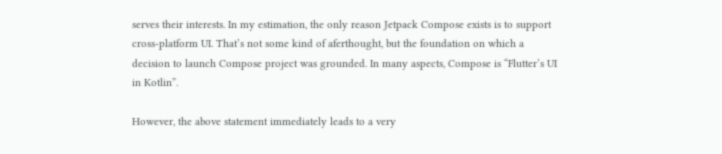serves their interests. In my estimation, the only reason Jetpack Compose exists is to support cross-platform UI. That’s not some kind of aferthought, but the foundation on which a decision to launch Compose project was grounded. In many aspects, Compose is “Flutter’s UI in Kotlin”.

However, the above statement immediately leads to a very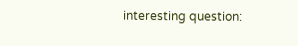interesting question: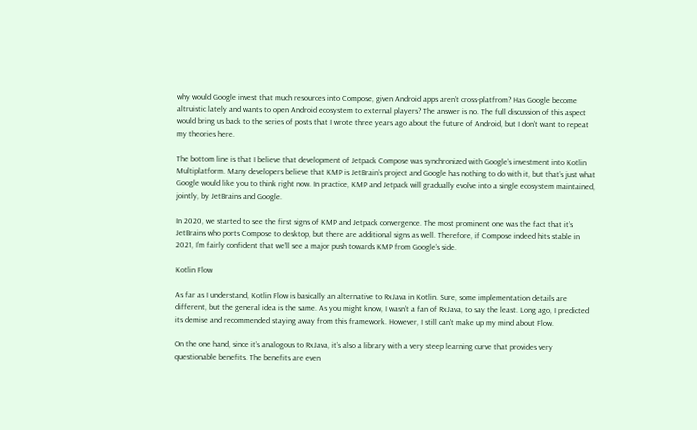why would Google invest that much resources into Compose, given Android apps aren’t cross-platfrom? Has Google become altruistic lately and wants to open Android ecosystem to external players? The answer is no. The full discussion of this aspect would bring us back to the series of posts that I wrote three years ago about the future of Android, but I don’t want to repeat my theories here.

The bottom line is that I believe that development of Jetpack Compose was synchronized with Google’s investment into Kotlin Multiplatform. Many developers believe that KMP is JetBrain’s project and Google has nothing to do with it, but that’s just what Google would like you to think right now. In practice, KMP and Jetpack will gradually evolve into a single ecosystem maintained, jointly, by JetBrains and Google.

In 2020, we started to see the first signs of KMP and Jetpack convergence. The most prominent one was the fact that it’s JetBrains who ports Compose to desktop, but there are additional signs as well. Therefore, if Compose indeed hits stable in 2021, I’m fairly confident that we’ll see a major push towards KMP from Google’s side.

Kotlin Flow

As far as I understand, Kotlin Flow is basically an alternative to RxJava in Kotlin. Sure, some implementation details are different, but the general idea is the same. As you might know, I wasn’t a fan of RxJava, to say the least. Long ago, I predicted its demise and recommended staying away from this framework. However, I still can’t make up my mind about Flow.

On the one hand, since it’s analogous to RxJava, it’s also a library with a very steep learning curve that provides very questionable benefits. The benefits are even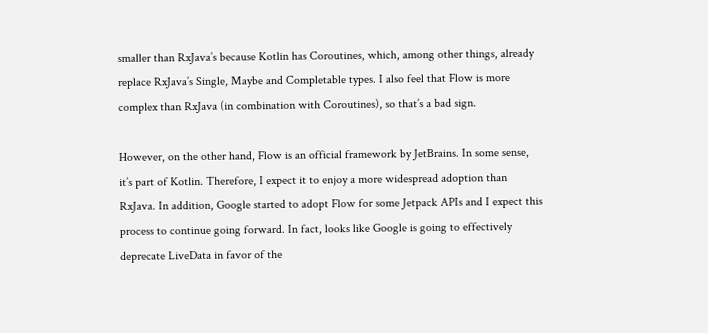smaller than RxJava’s because Kotlin has Coroutines, which, among other things, already replace RxJava’s Single, Maybe and Completable types. I also feel that Flow is more complex than RxJava (in combination with Coroutines), so that’s a bad sign.

However, on the other hand, Flow is an official framework by JetBrains. In some sense, it’s part of Kotlin. Therefore, I expect it to enjoy a more widespread adoption than RxJava. In addition, Google started to adopt Flow for some Jetpack APIs and I expect this process to continue going forward. In fact, looks like Google is going to effectively deprecate LiveData in favor of the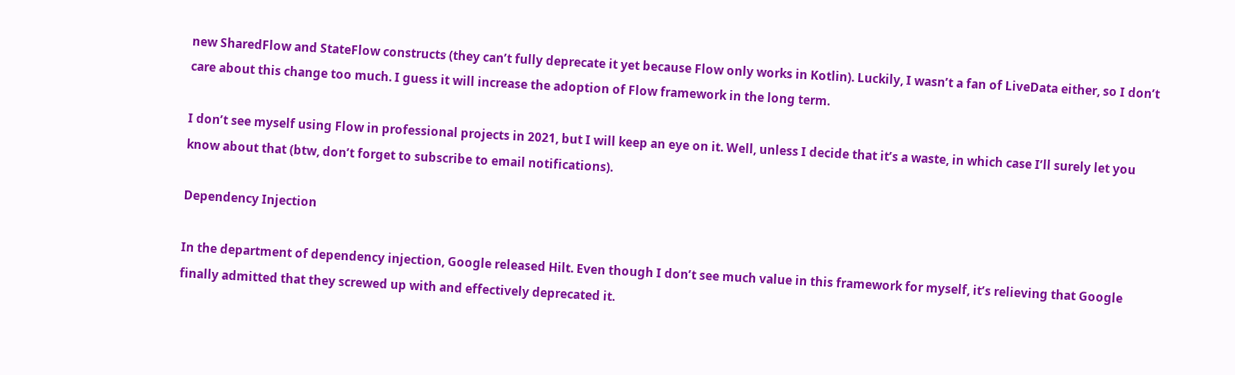new SharedFlow and StateFlow constructs (they can’t fully deprecate it yet because Flow only works in Kotlin). Luckily, I wasn’t a fan of LiveData either, so I don’t care about this change too much. I guess it will increase the adoption of Flow framework in the long term.

I don’t see myself using Flow in professional projects in 2021, but I will keep an eye on it. Well, unless I decide that it’s a waste, in which case I’ll surely let you know about that (btw, don’t forget to subscribe to email notifications).

Dependency Injection

In the department of dependency injection, Google released Hilt. Even though I don’t see much value in this framework for myself, it’s relieving that Google finally admitted that they screwed up with and effectively deprecated it.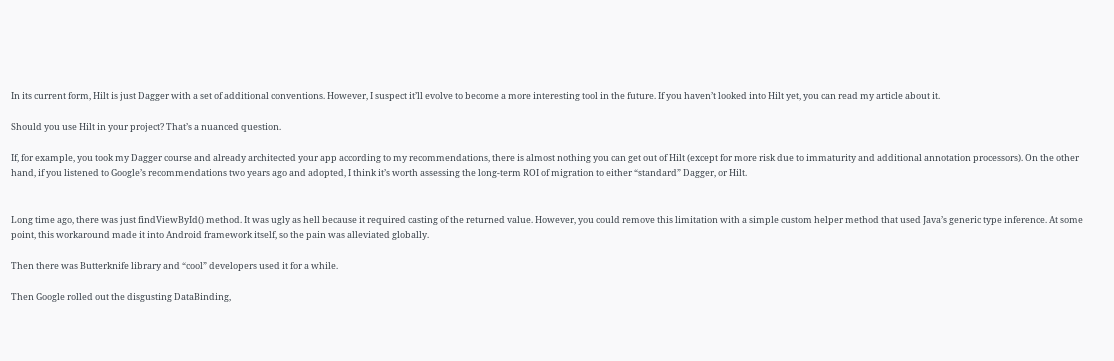In its current form, Hilt is just Dagger with a set of additional conventions. However, I suspect it’ll evolve to become a more interesting tool in the future. If you haven’t looked into Hilt yet, you can read my article about it.

Should you use Hilt in your project? That’s a nuanced question.

If, for example, you took my Dagger course and already architected your app according to my recommendations, there is almost nothing you can get out of Hilt (except for more risk due to immaturity and additional annotation processors). On the other hand, if you listened to Google’s recommendations two years ago and adopted, I think it’s worth assessing the long-term ROI of migration to either “standard” Dagger, or Hilt.


Long time ago, there was just findViewById() method. It was ugly as hell because it required casting of the returned value. However, you could remove this limitation with a simple custom helper method that used Java’s generic type inference. At some point, this workaround made it into Android framework itself, so the pain was alleviated globally.

Then there was Butterknife library and “cool” developers used it for a while.

Then Google rolled out the disgusting DataBinding,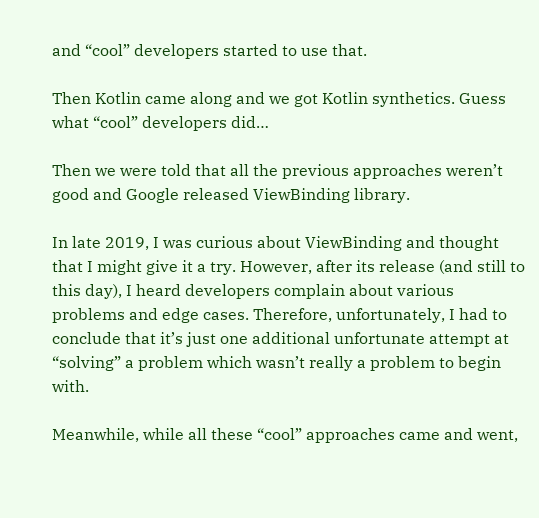and “cool” developers started to use that.

Then Kotlin came along and we got Kotlin synthetics. Guess what “cool” developers did…

Then we were told that all the previous approaches weren’t good and Google released ViewBinding library.

In late 2019, I was curious about ViewBinding and thought that I might give it a try. However, after its release (and still to this day), I heard developers complain about various problems and edge cases. Therefore, unfortunately, I had to conclude that it’s just one additional unfortunate attempt at “solving” a problem which wasn’t really a problem to begin with.

Meanwhile, while all these “cool” approaches came and went,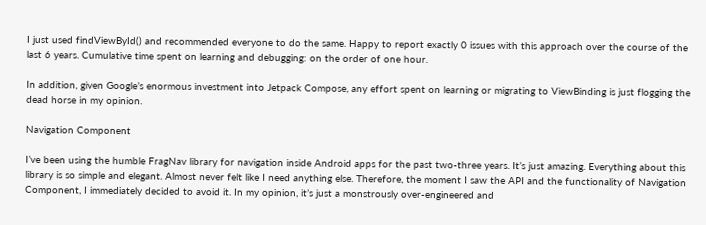I just used findViewById() and recommended everyone to do the same. Happy to report exactly 0 issues with this approach over the course of the last 6 years. Cumulative time spent on learning and debugging: on the order of one hour.

In addition, given Google’s enormous investment into Jetpack Compose, any effort spent on learning or migrating to ViewBinding is just flogging the dead horse in my opinion.

Navigation Component

I’ve been using the humble FragNav library for navigation inside Android apps for the past two-three years. It’s just amazing. Everything about this library is so simple and elegant. Almost never felt like I need anything else. Therefore, the moment I saw the API and the functionality of Navigation Component, I immediately decided to avoid it. In my opinion, it’s just a monstrously over-engineered and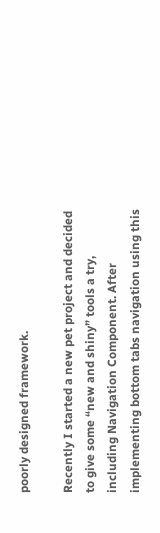poorly designed framework.

Recently I started a new pet project and decided to give some “new and shiny” tools a try, including Navigation Component. After implementing bottom tabs navigation using this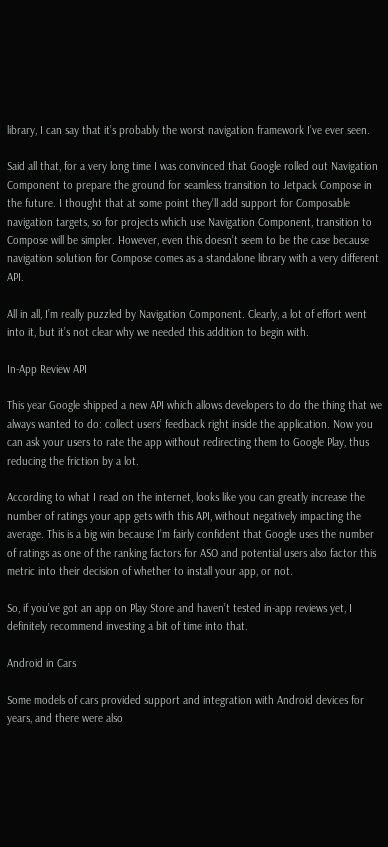library, I can say that it’s probably the worst navigation framework I’ve ever seen.

Said all that, for a very long time I was convinced that Google rolled out Navigation Component to prepare the ground for seamless transition to Jetpack Compose in the future. I thought that at some point they’ll add support for Composable navigation targets, so for projects which use Navigation Component, transition to Compose will be simpler. However, even this doesn’t seem to be the case because navigation solution for Compose comes as a standalone library with a very different API.

All in all, I’m really puzzled by Navigation Component. Clearly, a lot of effort went into it, but it’s not clear why we needed this addition to begin with.

In-App Review API

This year Google shipped a new API which allows developers to do the thing that we always wanted to do: collect users’ feedback right inside the application. Now you can ask your users to rate the app without redirecting them to Google Play, thus reducing the friction by a lot.

According to what I read on the internet, looks like you can greatly increase the number of ratings your app gets with this API, without negatively impacting the average. This is a big win because I’m fairly confident that Google uses the number of ratings as one of the ranking factors for ASO and potential users also factor this metric into their decision of whether to install your app, or not.

So, if you’ve got an app on Play Store and haven’t tested in-app reviews yet, I definitely recommend investing a bit of time into that.

Android in Cars

Some models of cars provided support and integration with Android devices for years, and there were also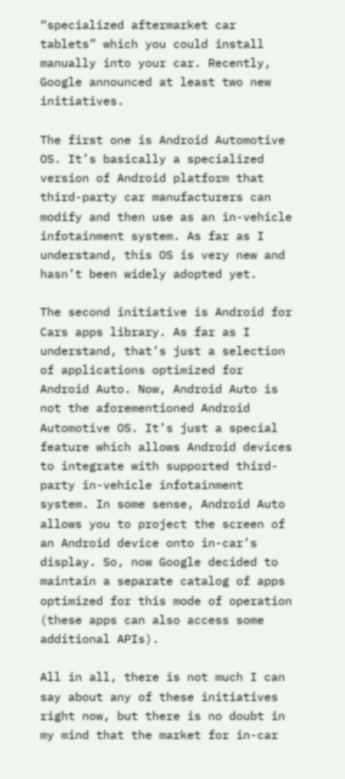“specialized aftermarket car tablets” which you could install manually into your car. Recently, Google announced at least two new initiatives.

The first one is Android Automotive OS. It’s basically a specialized version of Android platform that third-party car manufacturers can modify and then use as an in-vehicle infotainment system. As far as I understand, this OS is very new and hasn’t been widely adopted yet.

The second initiative is Android for Cars apps library. As far as I understand, that’s just a selection of applications optimized for Android Auto. Now, Android Auto is not the aforementioned Android Automotive OS. It’s just a special feature which allows Android devices to integrate with supported third-party in-vehicle infotainment system. In some sense, Android Auto allows you to project the screen of an Android device onto in-car’s display. So, now Google decided to maintain a separate catalog of apps optimized for this mode of operation (these apps can also access some additional APIs).

All in all, there is not much I can say about any of these initiatives right now, but there is no doubt in my mind that the market for in-car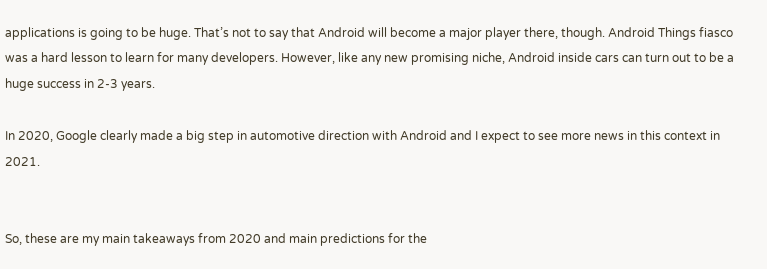applications is going to be huge. That’s not to say that Android will become a major player there, though. Android Things fiasco was a hard lesson to learn for many developers. However, like any new promising niche, Android inside cars can turn out to be a huge success in 2-3 years.

In 2020, Google clearly made a big step in automotive direction with Android and I expect to see more news in this context in 2021.


So, these are my main takeaways from 2020 and main predictions for the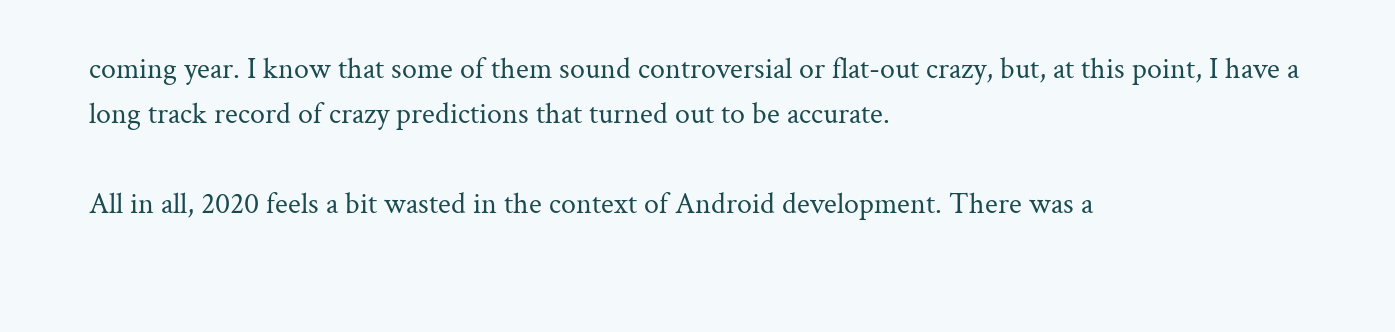coming year. I know that some of them sound controversial or flat-out crazy, but, at this point, I have a long track record of crazy predictions that turned out to be accurate.

All in all, 2020 feels a bit wasted in the context of Android development. There was a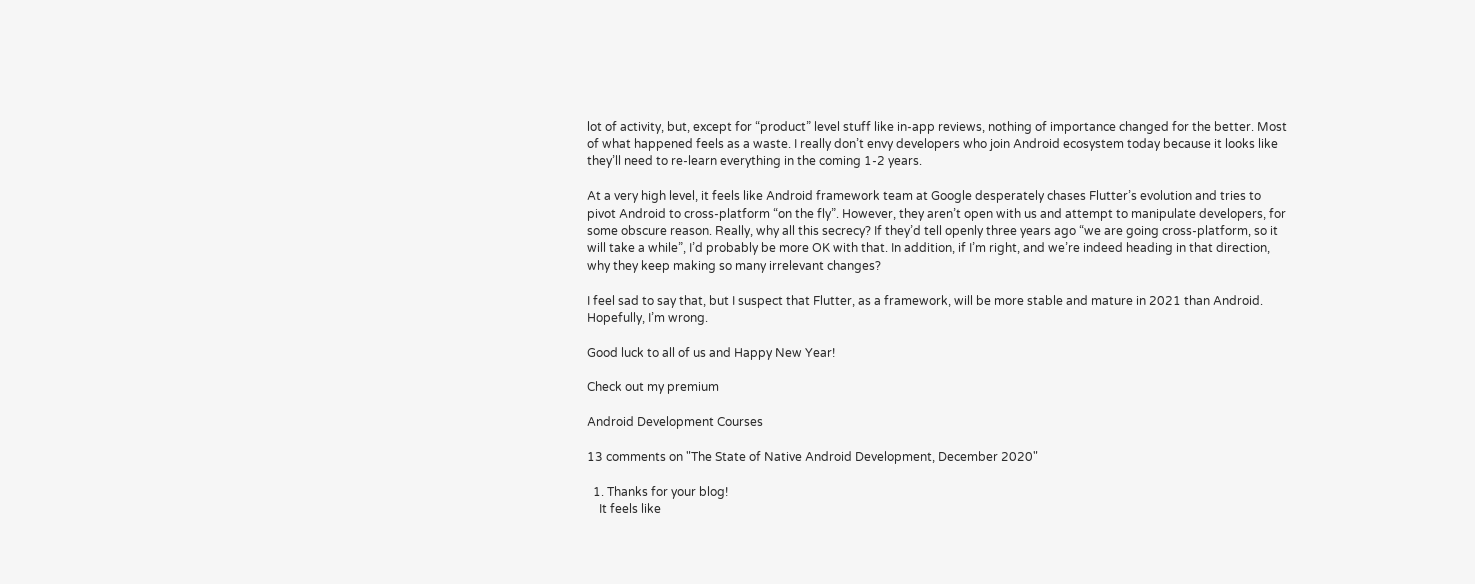lot of activity, but, except for “product” level stuff like in-app reviews, nothing of importance changed for the better. Most of what happened feels as a waste. I really don’t envy developers who join Android ecosystem today because it looks like they’ll need to re-learn everything in the coming 1-2 years.

At a very high level, it feels like Android framework team at Google desperately chases Flutter’s evolution and tries to pivot Android to cross-platform “on the fly”. However, they aren’t open with us and attempt to manipulate developers, for some obscure reason. Really, why all this secrecy? If they’d tell openly three years ago “we are going cross-platform, so it will take a while”, I’d probably be more OK with that. In addition, if I’m right, and we’re indeed heading in that direction, why they keep making so many irrelevant changes?

I feel sad to say that, but I suspect that Flutter, as a framework, will be more stable and mature in 2021 than Android. Hopefully, I’m wrong.

Good luck to all of us and Happy New Year!

Check out my premium

Android Development Courses

13 comments on "The State of Native Android Development, December 2020"

  1. Thanks for your blog!
    It feels like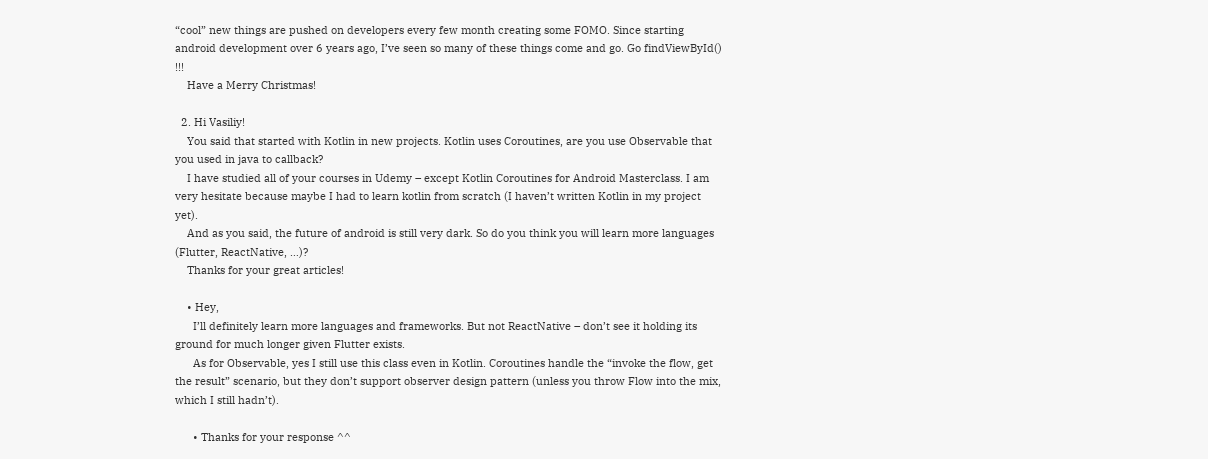“cool” new things are pushed on developers every few month creating some FOMO. Since starting android development over 6 years ago, I’ve seen so many of these things come and go. Go findViewById() !!!
    Have a Merry Christmas!

  2. Hi Vasiliy!
    You said that started with Kotlin in new projects. Kotlin uses Coroutines, are you use Observable that you used in java to callback?
    I have studied all of your courses in Udemy – except Kotlin Coroutines for Android Masterclass. I am very hesitate because maybe I had to learn kotlin from scratch (I haven’t written Kotlin in my project yet).
    And as you said, the future of android is still very dark. So do you think you will learn more languages (Flutter, ReactNative, …)?
    Thanks for your great articles!

    • Hey,
      I’ll definitely learn more languages and frameworks. But not ReactNative – don’t see it holding its ground for much longer given Flutter exists.
      As for Observable, yes I still use this class even in Kotlin. Coroutines handle the “invoke the flow, get the result” scenario, but they don’t support observer design pattern (unless you throw Flow into the mix, which I still hadn’t).

      • Thanks for your response ^^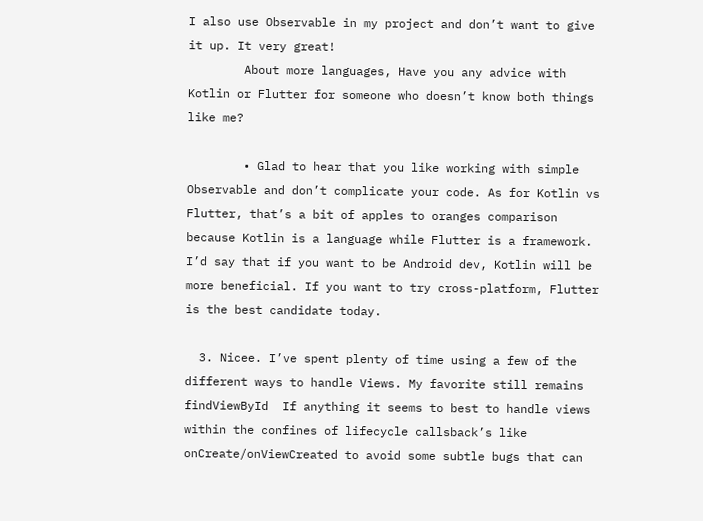I also use Observable in my project and don’t want to give it up. It very great!
        About more languages, Have you any advice with Kotlin or Flutter for someone who doesn’t know both things like me?

        • Glad to hear that you like working with simple Observable and don’t complicate your code. As for Kotlin vs Flutter, that’s a bit of apples to oranges comparison because Kotlin is a language while Flutter is a framework. I’d say that if you want to be Android dev, Kotlin will be more beneficial. If you want to try cross-platform, Flutter is the best candidate today.

  3. Nicee. I’ve spent plenty of time using a few of the different ways to handle Views. My favorite still remains findViewById  If anything it seems to best to handle views within the confines of lifecycle callsback’s like onCreate/onViewCreated to avoid some subtle bugs that can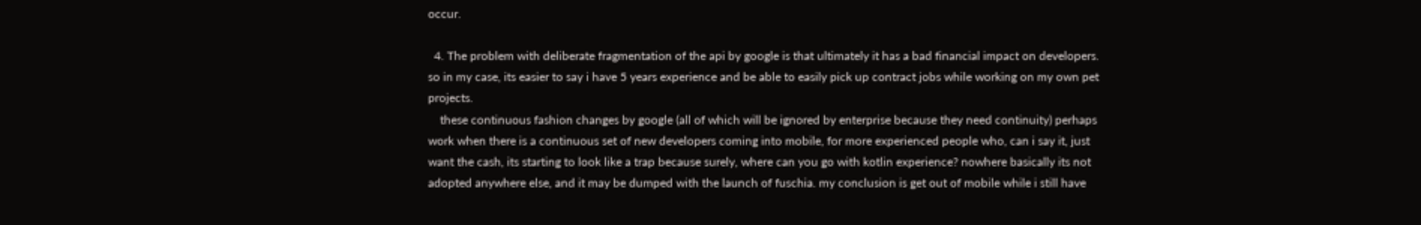occur.

  4. The problem with deliberate fragmentation of the api by google is that ultimately it has a bad financial impact on developers. so in my case, its easier to say i have 5 years experience and be able to easily pick up contract jobs while working on my own pet projects.
    these continuous fashion changes by google (all of which will be ignored by enterprise because they need continuity) perhaps work when there is a continuous set of new developers coming into mobile, for more experienced people who, can i say it, just want the cash, its starting to look like a trap because surely, where can you go with kotlin experience? nowhere basically its not adopted anywhere else, and it may be dumped with the launch of fuschia. my conclusion is get out of mobile while i still have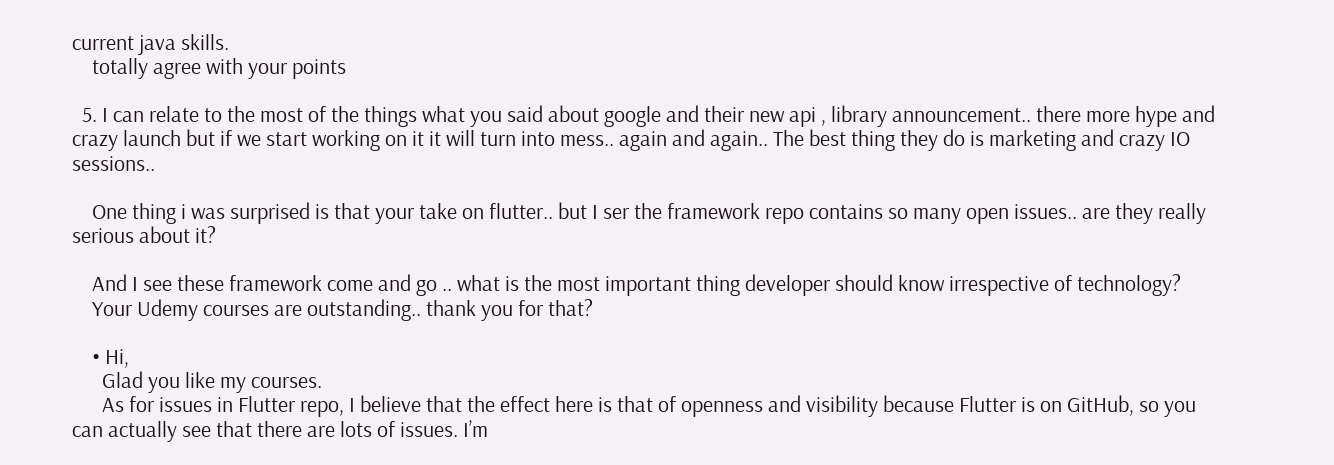current java skills.
    totally agree with your points

  5. I can relate to the most of the things what you said about google and their new api , library announcement.. there more hype and crazy launch but if we start working on it it will turn into mess.. again and again.. The best thing they do is marketing and crazy IO sessions..

    One thing i was surprised is that your take on flutter.. but I ser the framework repo contains so many open issues.. are they really serious about it?

    And I see these framework come and go .. what is the most important thing developer should know irrespective of technology?
    Your Udemy courses are outstanding.. thank you for that?

    • Hi,
      Glad you like my courses.
      As for issues in Flutter repo, I believe that the effect here is that of openness and visibility because Flutter is on GitHub, so you can actually see that there are lots of issues. I’m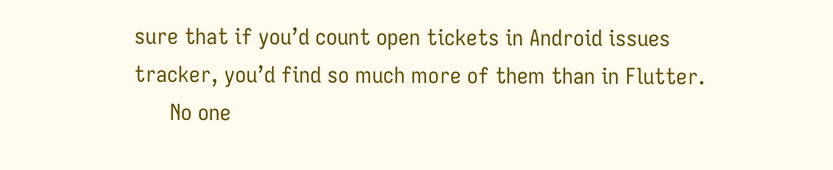sure that if you’d count open tickets in Android issues tracker, you’d find so much more of them than in Flutter.
      No one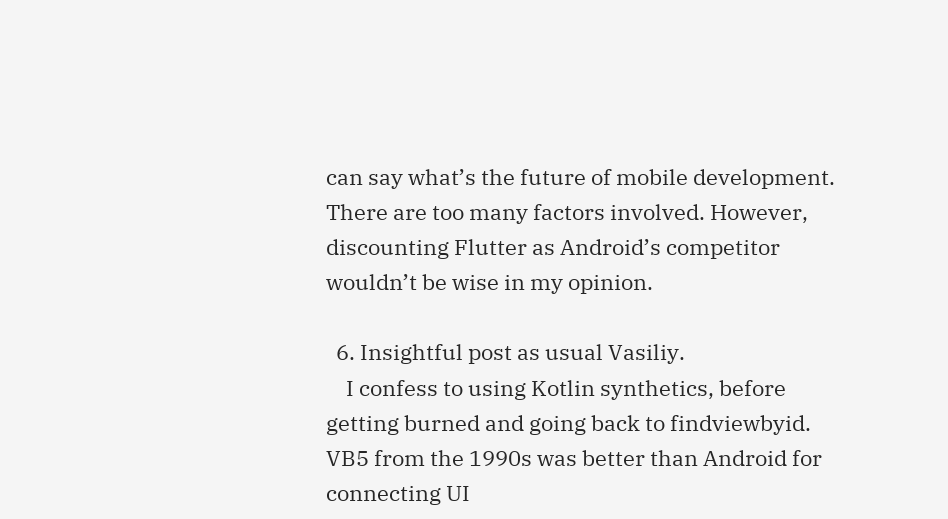can say what’s the future of mobile development. There are too many factors involved. However, discounting Flutter as Android’s competitor wouldn’t be wise in my opinion.

  6. Insightful post as usual Vasiliy.
    I confess to using Kotlin synthetics, before getting burned and going back to findviewbyid. VB5 from the 1990s was better than Android for connecting UI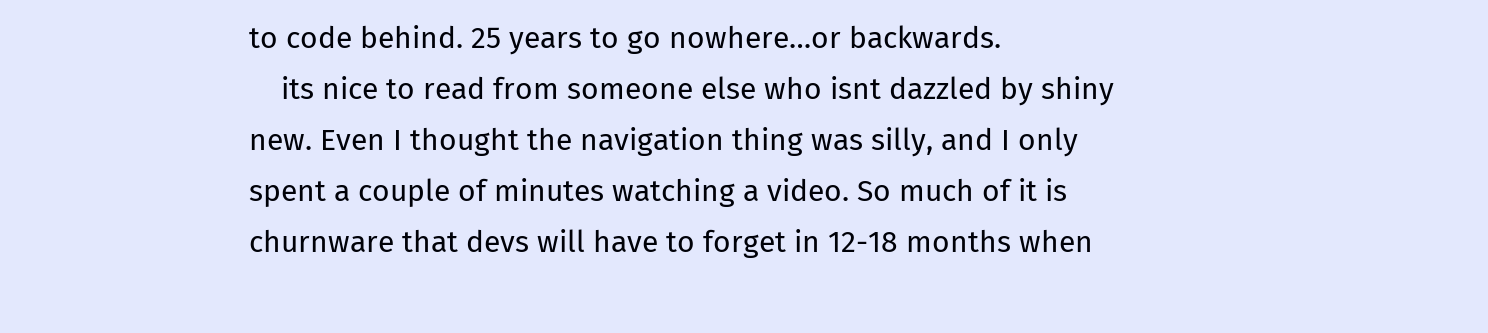to code behind. 25 years to go nowhere…or backwards.
    its nice to read from someone else who isnt dazzled by shiny new. Even I thought the navigation thing was silly, and I only spent a couple of minutes watching a video. So much of it is churnware that devs will have to forget in 12-18 months when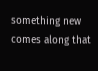something new comes along that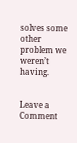solves some other problem we weren’t having.


Leave a Comment